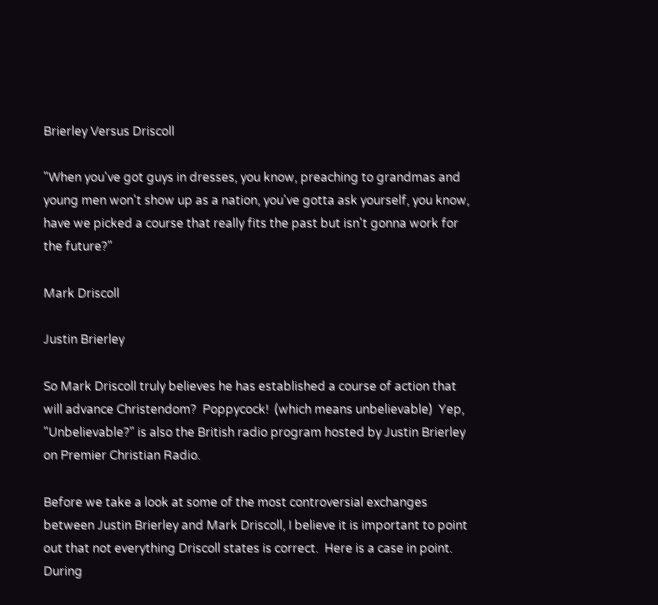Brierley Versus Driscoll

"When you've got guys in dresses, you know, preaching to grandmas and young men won't show up as a nation, you've gotta ask yourself, you know, have we picked a course that really fits the past but isn't gonna work for the future?"

Mark Driscoll

Justin Brierley

So Mark Driscoll truly believes he has established a course of action that will advance Christendom?  Poppycock!  (which means unbelievable)  Yep, "Unbelievable?" is also the British radio program hosted by Justin Brierley on Premier Christian Radio.

Before we take a look at some of the most controversial exchanges between Justin Brierley and Mark Driscoll, I believe it is important to point out that not everything Driscoll states is correct.  Here is a case in point.  During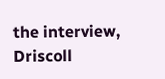the interview, Driscoll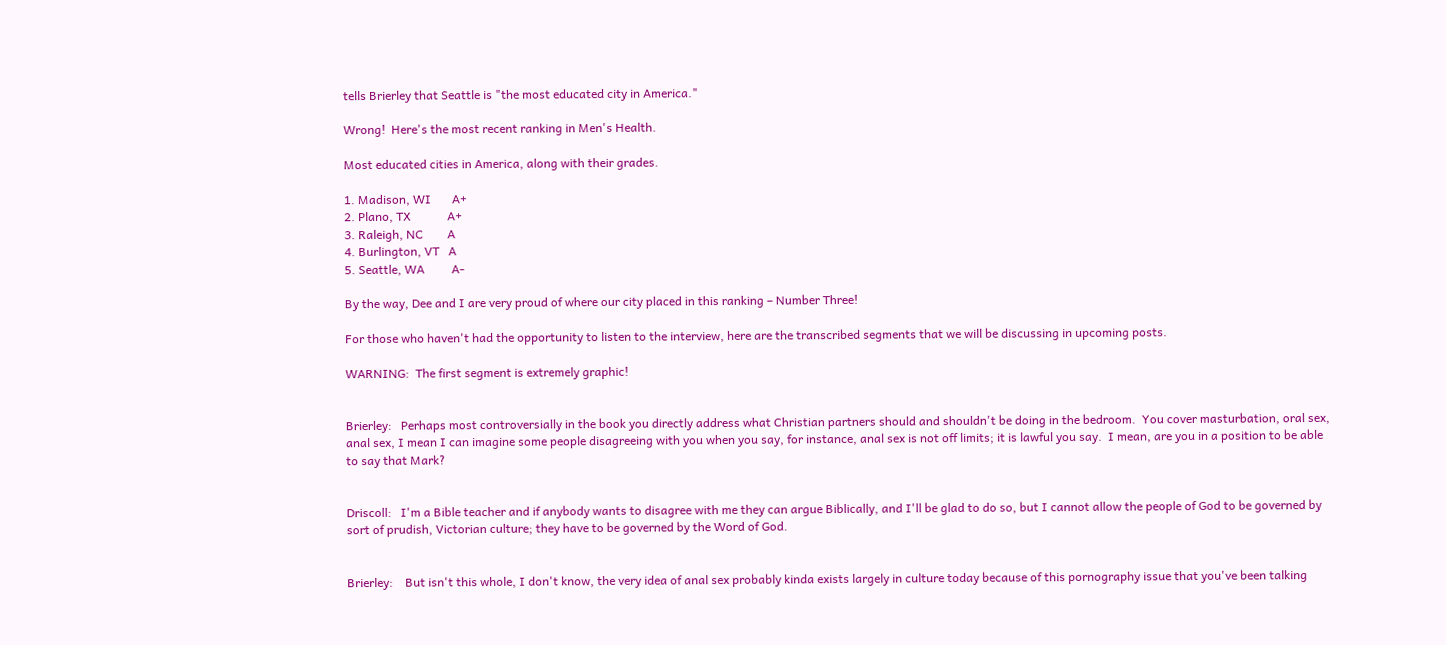tells Brierley that Seattle is "the most educated city in America."

Wrong!  Here's the most recent ranking in Men's Health.

Most educated cities in America, along with their grades.

1. Madison, WI       A+
2. Plano, TX            A+
3. Raleigh, NC        A
4. Burlington, VT   A
5. Seattle, WA         A-

By the way, Dee and I are very proud of where our city placed in this ranking – Number Three!

For those who haven't had the opportunity to listen to the interview, here are the transcribed segments that we will be discussing in upcoming posts.

WARNING:  The first segment is extremely graphic!


Brierley:   Perhaps most controversially in the book you directly address what Christian partners should and shouldn't be doing in the bedroom.  You cover masturbation, oral sex, anal sex, I mean I can imagine some people disagreeing with you when you say, for instance, anal sex is not off limits; it is lawful you say.  I mean, are you in a position to be able to say that Mark?


Driscoll:   I'm a Bible teacher and if anybody wants to disagree with me they can argue Biblically, and I'll be glad to do so, but I cannot allow the people of God to be governed by sort of prudish, Victorian culture; they have to be governed by the Word of God.


Brierley:    But isn't this whole, I don't know, the very idea of anal sex probably kinda exists largely in culture today because of this pornography issue that you've been talking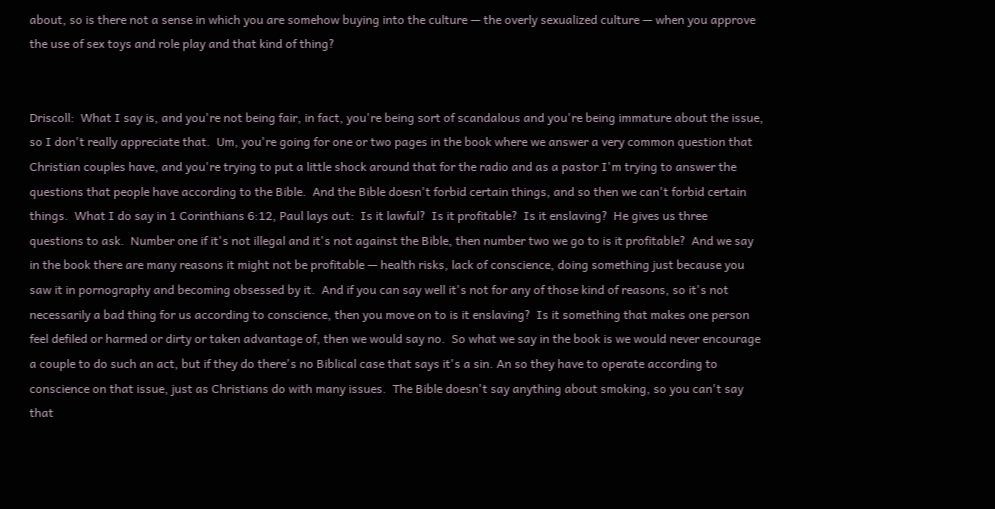about, so is there not a sense in which you are somehow buying into the culture — the overly sexualized culture — when you approve the use of sex toys and role play and that kind of thing?


Driscoll:  What I say is, and you're not being fair, in fact, you're being sort of scandalous and you're being immature about the issue, so I don't really appreciate that.  Um, you're going for one or two pages in the book where we answer a very common question that Christian couples have, and you're trying to put a little shock around that for the radio and as a pastor I'm trying to answer the questions that people have according to the Bible.  And the Bible doesn't forbid certain things, and so then we can't forbid certain things.  What I do say in 1 Corinthians 6:12, Paul lays out:  Is it lawful?  Is it profitable?  Is it enslaving?  He gives us three questions to ask.  Number one if it's not illegal and it's not against the Bible, then number two we go to is it profitable?  And we say in the book there are many reasons it might not be profitable — health risks, lack of conscience, doing something just because you saw it in pornography and becoming obsessed by it.  And if you can say well it's not for any of those kind of reasons, so it's not necessarily a bad thing for us according to conscience, then you move on to is it enslaving?  Is it something that makes one person feel defiled or harmed or dirty or taken advantage of, then we would say no.  So what we say in the book is we would never encourage a couple to do such an act, but if they do there's no Biblical case that says it's a sin. An so they have to operate according to conscience on that issue, just as Christians do with many issues.  The Bible doesn't say anything about smoking, so you can't say that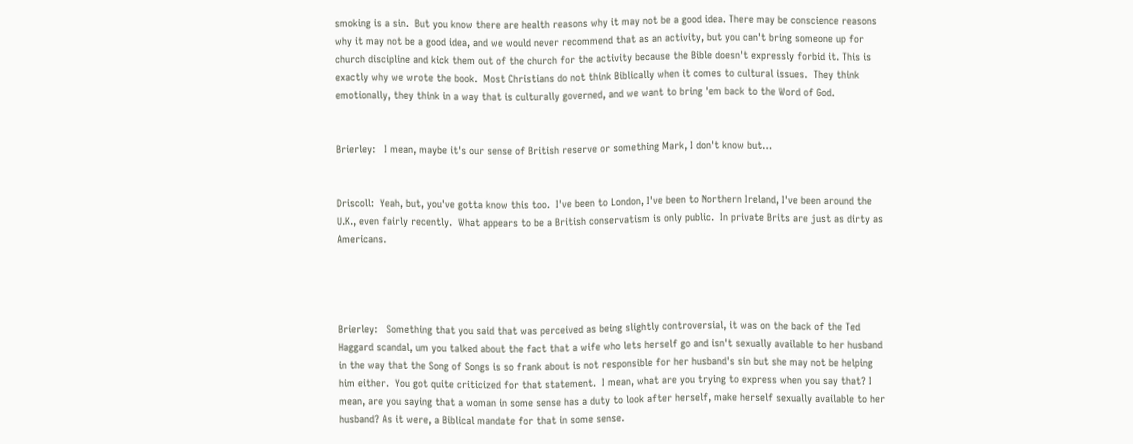smoking is a sin.  But you know there are health reasons why it may not be a good idea. There may be conscience reasons why it may not be a good idea, and we would never recommend that as an activity, but you can't bring someone up for church discipline and kick them out of the church for the activity because the Bible doesn't expressly forbid it. This is exactly why we wrote the book.  Most Christians do not think Biblically when it comes to cultural issues.  They think emotionally, they think in a way that is culturally governed, and we want to bring 'em back to the Word of God.


Brierley:   I mean, maybe it's our sense of British reserve or something Mark, I don't know but…


Driscoll:  Yeah, but, you've gotta know this too.  I've been to London, I've been to Northern Ireland, I've been around the U.K., even fairly recently.  What appears to be a British conservatism is only public.  In private Brits are just as dirty as Americans.




Brierley:   Something that you said that was perceived as being slightly controversial, it was on the back of the Ted Haggard scandal, um you talked about the fact that a wife who lets herself go and isn't sexually available to her husband in the way that the Song of Songs is so frank about is not responsible for her husband's sin but she may not be helping him either.  You got quite criticized for that statement.  I mean, what are you trying to express when you say that? I mean, are you saying that a woman in some sense has a duty to look after herself, make herself sexually available to her husband? As it were, a Biblical mandate for that in some sense.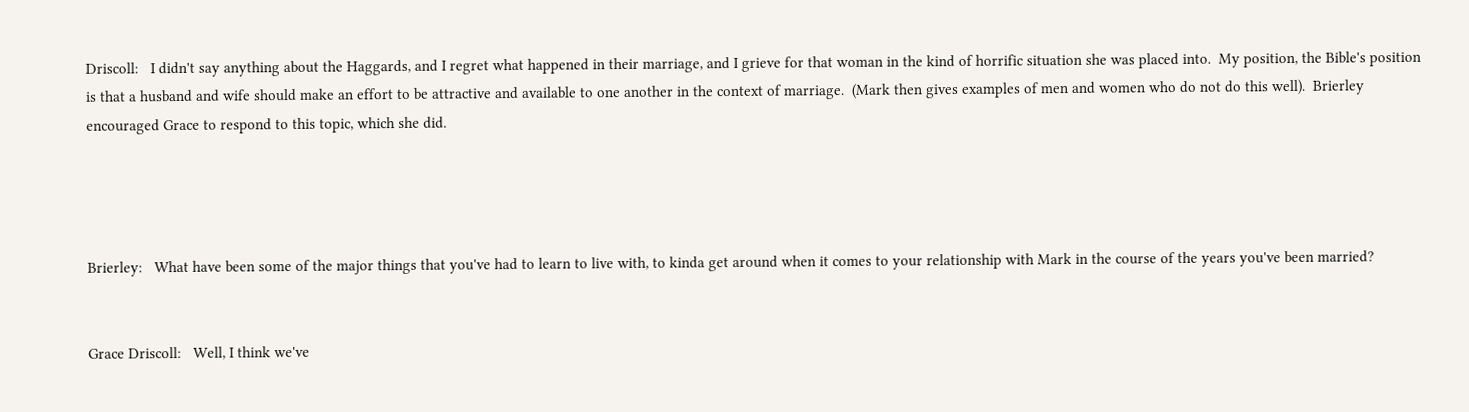Driscoll:   I didn't say anything about the Haggards, and I regret what happened in their marriage, and I grieve for that woman in the kind of horrific situation she was placed into.  My position, the Bible's position is that a husband and wife should make an effort to be attractive and available to one another in the context of marriage.  (Mark then gives examples of men and women who do not do this well).  Brierley encouraged Grace to respond to this topic, which she did.




Brierley:   What have been some of the major things that you've had to learn to live with, to kinda get around when it comes to your relationship with Mark in the course of the years you've been married?


Grace Driscoll:   Well, I think we've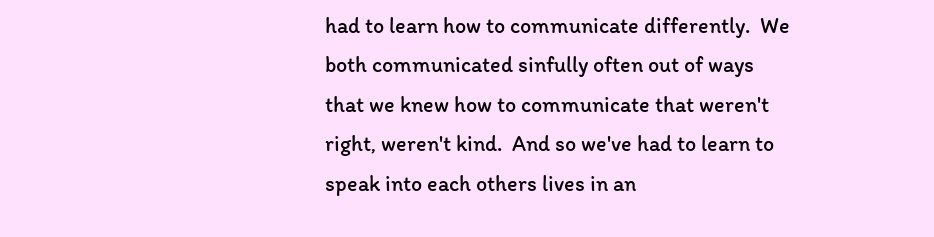had to learn how to communicate differently.  We both communicated sinfully often out of ways that we knew how to communicate that weren't right, weren't kind.  And so we've had to learn to speak into each others lives in an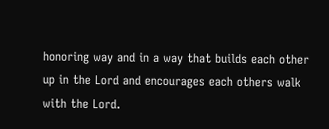honoring way and in a way that builds each other up in the Lord and encourages each others walk with the Lord.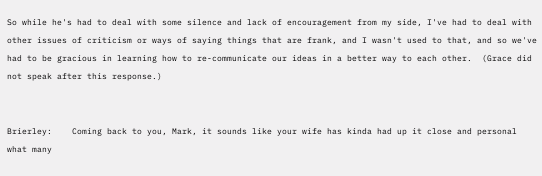So while he's had to deal with some silence and lack of encouragement from my side, I've had to deal with other issues of criticism or ways of saying things that are frank, and I wasn't used to that, and so we've had to be gracious in learning how to re-communicate our ideas in a better way to each other.  (Grace did not speak after this response.)


Brierley:    Coming back to you, Mark, it sounds like your wife has kinda had up it close and personal what many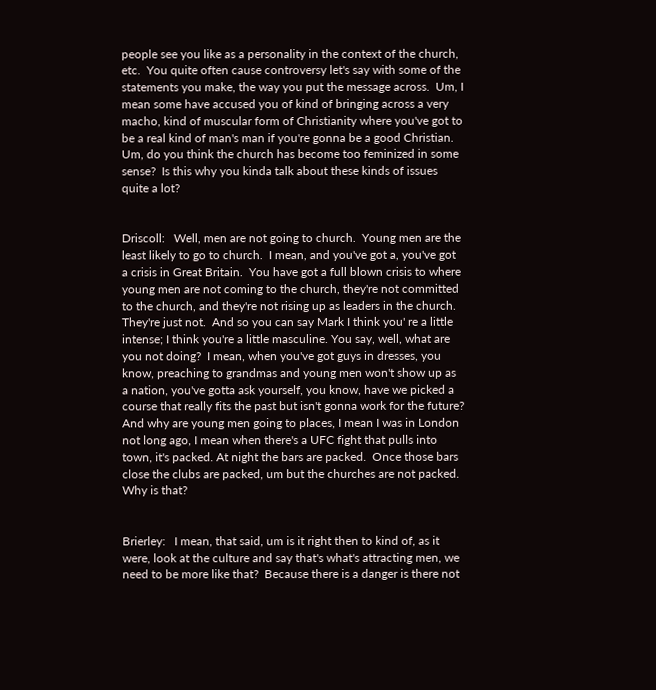people see you like as a personality in the context of the church, etc.  You quite often cause controversy let's say with some of the statements you make, the way you put the message across.  Um, I mean some have accused you of kind of bringing across a very macho, kind of muscular form of Christianity where you've got to be a real kind of man's man if you're gonna be a good Christian.  Um, do you think the church has become too feminized in some sense?  Is this why you kinda talk about these kinds of issues quite a lot?


Driscoll:   Well, men are not going to church.  Young men are the least likely to go to church.  I mean, and you've got a, you've got a crisis in Great Britain.  You have got a full blown crisis to where young men are not coming to the church, they're not committed to the church, and they're not rising up as leaders in the church.  They're just not.  And so you can say Mark I think you' re a little intense; I think you're a little masculine. You say, well, what are you not doing?  I mean, when you've got guys in dresses, you know, preaching to grandmas and young men won't show up as a nation, you've gotta ask yourself, you know, have we picked a course that really fits the past but isn't gonna work for the future?  And why are young men going to places, I mean I was in London not long ago, I mean when there's a UFC fight that pulls into town, it's packed. At night the bars are packed.  Once those bars close the clubs are packed, um but the churches are not packed.   Why is that?


Brierley:   I mean, that said, um is it right then to kind of, as it were, look at the culture and say that's what's attracting men, we need to be more like that?  Because there is a danger is there not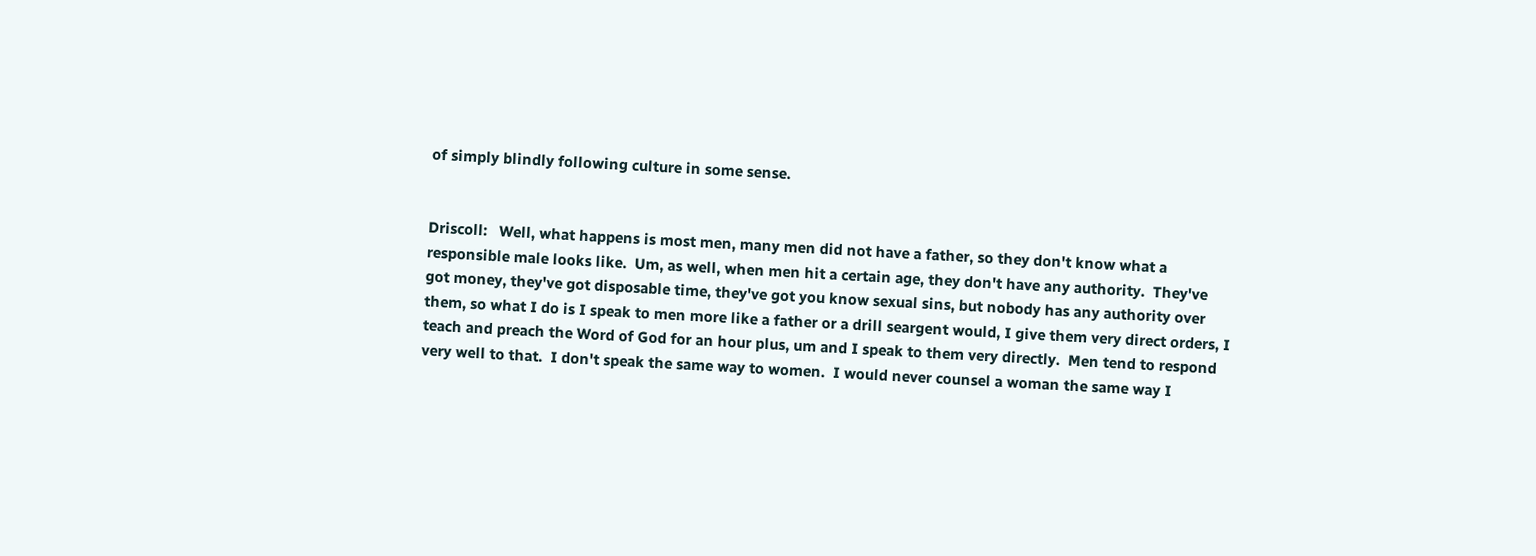of simply blindly following culture in some sense.


Driscoll:   Well, what happens is most men, many men did not have a father, so they don't know what a responsible male looks like.  Um, as well, when men hit a certain age, they don't have any authority.  They've got money, they've got disposable time, they've got you know sexual sins, but nobody has any authority over them, so what I do is I speak to men more like a father or a drill seargent would, I give them very direct orders, I teach and preach the Word of God for an hour plus, um and I speak to them very directly.  Men tend to respond very well to that.  I don't speak the same way to women.  I would never counsel a woman the same way I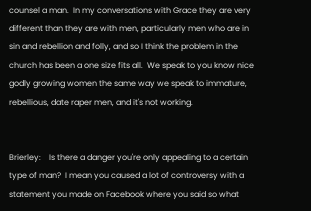counsel a man.  In my conversations with Grace they are very different than they are with men, particularly men who are in sin and rebellion and folly, and so I think the problem in the church has been a one size fits all.  We speak to you know nice godly growing women the same way we speak to immature, rebellious, date raper men, and it's not working.


Brierley:    Is there a danger you're only appealing to a certain type of man?  I mean you caused a lot of controversy with a statement you made on Facebook where you said so what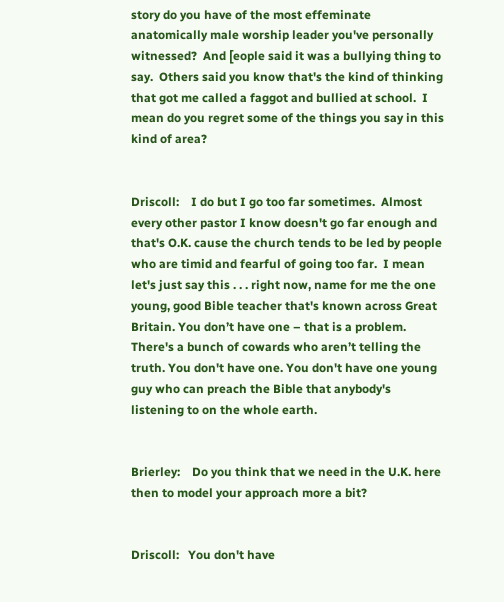story do you have of the most effeminate anatomically male worship leader you've personally witnessed?  And [eople said it was a bullying thing to say.  Others said you know that's the kind of thinking that got me called a faggot and bullied at school.  I mean do you regret some of the things you say in this kind of area?


Driscoll:    I do but I go too far sometimes.  Almost every other pastor I know doesn't go far enough and that's O.K. cause the church tends to be led by people who are timid and fearful of going too far.  I mean let's just say this . . . right now, name for me the one young, good Bible teacher that's known across Great Britain. You don’t have one – that is a problem. There's a bunch of cowards who aren’t telling the truth. You don't have one. You don't have one young guy who can preach the Bible that anybody's listening to on the whole earth.


Brierley:    Do you think that we need in the U.K. here then to model your approach more a bit?


Driscoll:   You don't have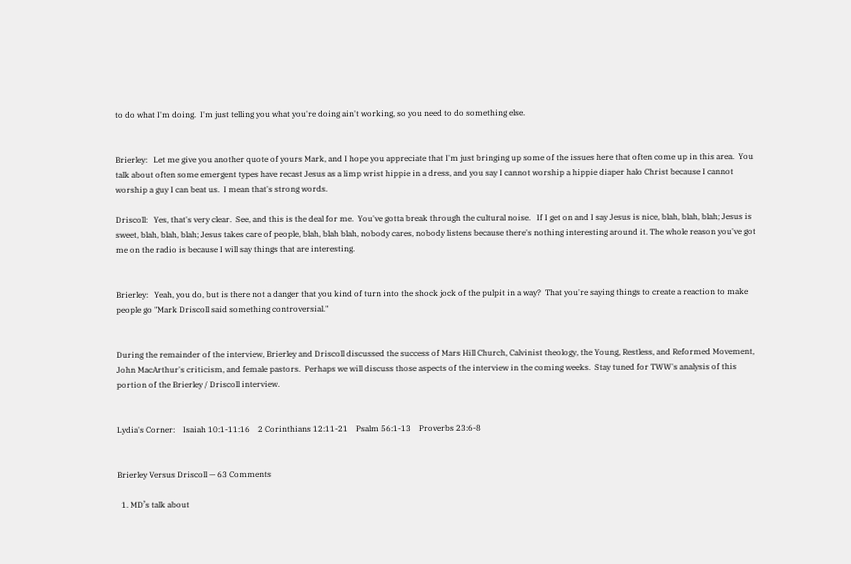to do what I'm doing.  I'm just telling you what you're doing ain't working, so you need to do something else.


Brierley:   Let me give you another quote of yours Mark, and I hope you appreciate that I'm just bringing up some of the issues here that often come up in this area.  You talk about often some emergent types have recast Jesus as a limp wrist hippie in a dress, and you say I cannot worship a hippie diaper halo Christ because I cannot worship a guy I can beat us.  I mean that's strong words.

Driscoll:   Yes, that's very clear.  See, and this is the deal for me.  You've gotta break through the cultural noise.   If I get on and I say Jesus is nice, blah, blah, blah; Jesus is sweet, blah, blah, blah; Jesus takes care of people, blah, blah blah, nobody cares, nobody listens because there's nothing interesting around it. The whole reason you've got me on the radio is because I will say things that are interesting.


Brierley:   Yeah, you do, but is there not a danger that you kind of turn into the shock jock of the pulpit in a way?  That you're saying things to create a reaction to make people go "Mark Driscoll said something controversial."


During the remainder of the interview, Brierley and Driscoll discussed the success of Mars Hill Church, Calvinist theology, the Young, Restless, and Reformed Movement, John MacArthur's criticism, and female pastors.  Perhaps we will discuss those aspects of the interview in the coming weeks.  Stay tuned for TWW's analysis of this portion of the Brierley / Driscoll interview.


Lydia's Corner:    Isaiah 10:1-11:16    2 Corinthians 12:11-21    Psalm 56:1-13    Proverbs 23:6-8


Brierley Versus Driscoll — 63 Comments

  1. MD’s talk about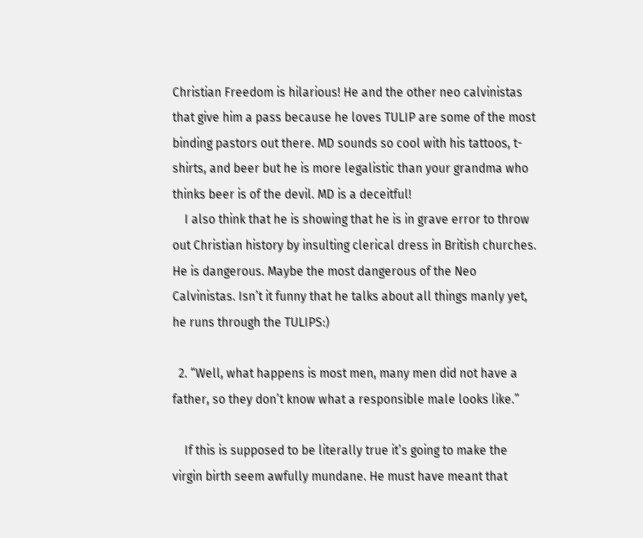Christian Freedom is hilarious! He and the other neo calvinistas that give him a pass because he loves TULIP are some of the most binding pastors out there. MD sounds so cool with his tattoos, t-shirts, and beer but he is more legalistic than your grandma who thinks beer is of the devil. MD is a deceitful!
    I also think that he is showing that he is in grave error to throw out Christian history by insulting clerical dress in British churches. He is dangerous. Maybe the most dangerous of the Neo Calvinistas. Isn’t it funny that he talks about all things manly yet, he runs through the TULIPS:)

  2. “Well, what happens is most men, many men did not have a father, so they don’t know what a responsible male looks like.”

    If this is supposed to be literally true it’s going to make the virgin birth seem awfully mundane. He must have meant that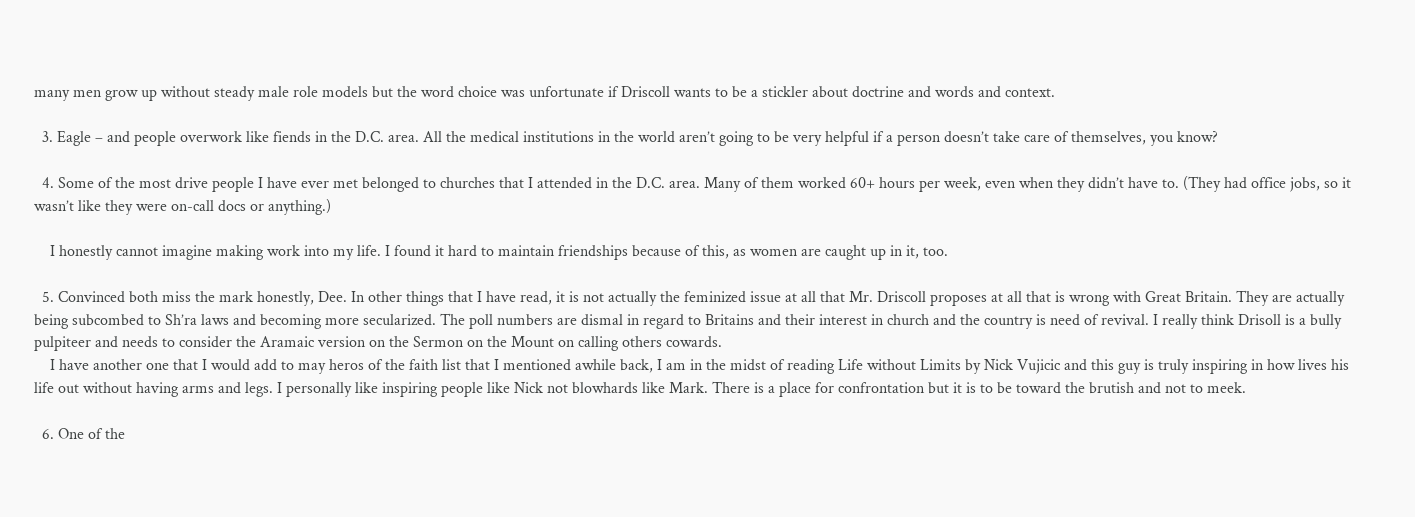many men grow up without steady male role models but the word choice was unfortunate if Driscoll wants to be a stickler about doctrine and words and context.

  3. Eagle – and people overwork like fiends in the D.C. area. All the medical institutions in the world aren’t going to be very helpful if a person doesn’t take care of themselves, you know?

  4. Some of the most drive people I have ever met belonged to churches that I attended in the D.C. area. Many of them worked 60+ hours per week, even when they didn’t have to. (They had office jobs, so it wasn’t like they were on-call docs or anything.)

    I honestly cannot imagine making work into my life. I found it hard to maintain friendships because of this, as women are caught up in it, too.

  5. Convinced both miss the mark honestly, Dee. In other things that I have read, it is not actually the feminized issue at all that Mr. Driscoll proposes at all that is wrong with Great Britain. They are actually being subcombed to Sh’ra laws and becoming more secularized. The poll numbers are dismal in regard to Britains and their interest in church and the country is need of revival. I really think Drisoll is a bully pulpiteer and needs to consider the Aramaic version on the Sermon on the Mount on calling others cowards.
    I have another one that I would add to may heros of the faith list that I mentioned awhile back, I am in the midst of reading Life without Limits by Nick Vujicic and this guy is truly inspiring in how lives his life out without having arms and legs. I personally like inspiring people like Nick not blowhards like Mark. There is a place for confrontation but it is to be toward the brutish and not to meek.

  6. One of the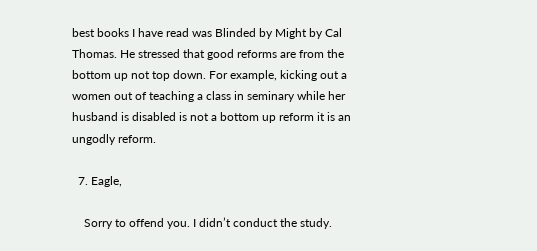best books I have read was Blinded by Might by Cal Thomas. He stressed that good reforms are from the bottom up not top down. For example, kicking out a women out of teaching a class in seminary while her husband is disabled is not a bottom up reform it is an ungodly reform.

  7. Eagle,

    Sorry to offend you. I didn’t conduct the study.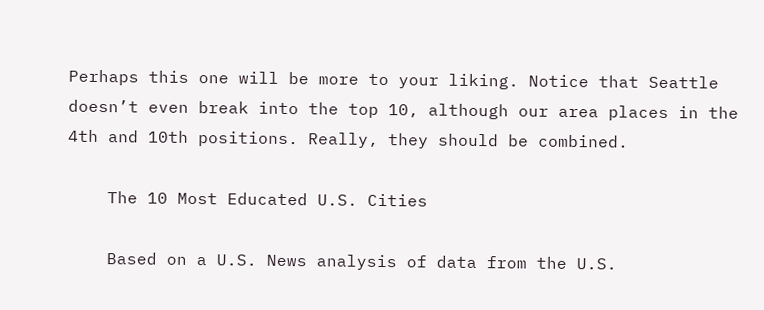Perhaps this one will be more to your liking. Notice that Seattle doesn’t even break into the top 10, although our area places in the 4th and 10th positions. Really, they should be combined.

    The 10 Most Educated U.S. Cities

    Based on a U.S. News analysis of data from the U.S.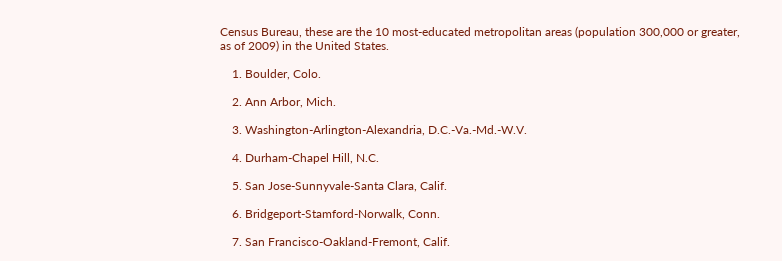Census Bureau, these are the 10 most-educated metropolitan areas (population 300,000 or greater, as of 2009) in the United States.

    1. Boulder, Colo.

    2. Ann Arbor, Mich.

    3. Washington-Arlington-Alexandria, D.C.-Va.-Md.-W.V.

    4. Durham-Chapel Hill, N.C.

    5. San Jose-Sunnyvale-Santa Clara, Calif.

    6. Bridgeport-Stamford-Norwalk, Conn.

    7. San Francisco-Oakland-Fremont, Calif.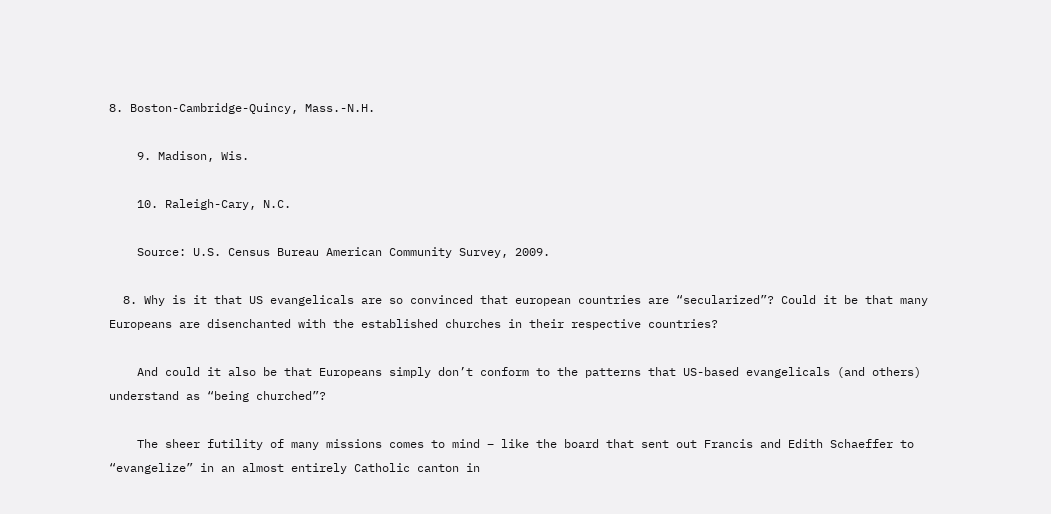8. Boston-Cambridge-Quincy, Mass.-N.H.

    9. Madison, Wis.

    10. Raleigh-Cary, N.C.

    Source: U.S. Census Bureau American Community Survey, 2009.

  8. Why is it that US evangelicals are so convinced that european countries are “secularized”? Could it be that many Europeans are disenchanted with the established churches in their respective countries?

    And could it also be that Europeans simply don’t conform to the patterns that US-based evangelicals (and others) understand as “being churched”?

    The sheer futility of many missions comes to mind – like the board that sent out Francis and Edith Schaeffer to “evangelize” in an almost entirely Catholic canton in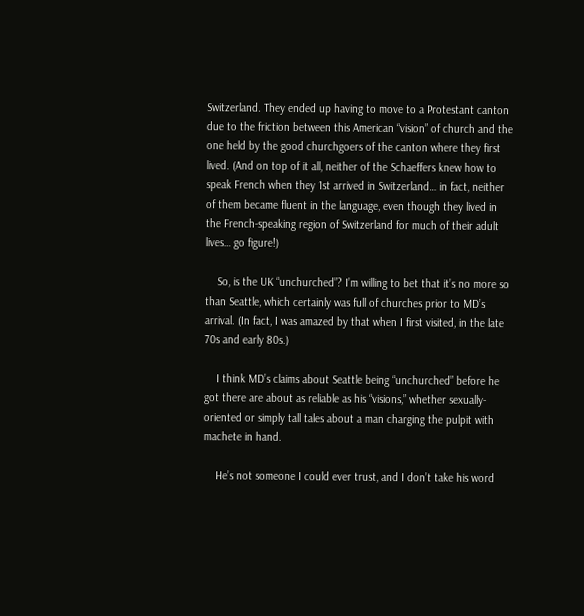Switzerland. They ended up having to move to a Protestant canton due to the friction between this American “vision” of church and the one held by the good churchgoers of the canton where they first lived. (And on top of it all, neither of the Schaeffers knew how to speak French when they 1st arrived in Switzerland… in fact, neither of them became fluent in the language, even though they lived in the French-speaking region of Switzerland for much of their adult lives… go figure!)

    So, is the UK “unchurched”? I’m willing to bet that it’s no more so than Seattle, which certainly was full of churches prior to MD’s arrival. (In fact, I was amazed by that when I first visited, in the late 70s and early 80s.)

    I think MD’s claims about Seattle being “unchurched” before he got there are about as reliable as his “visions,” whether sexually-oriented or simply tall tales about a man charging the pulpit with machete in hand.

    He’s not someone I could ever trust, and I don’t take his word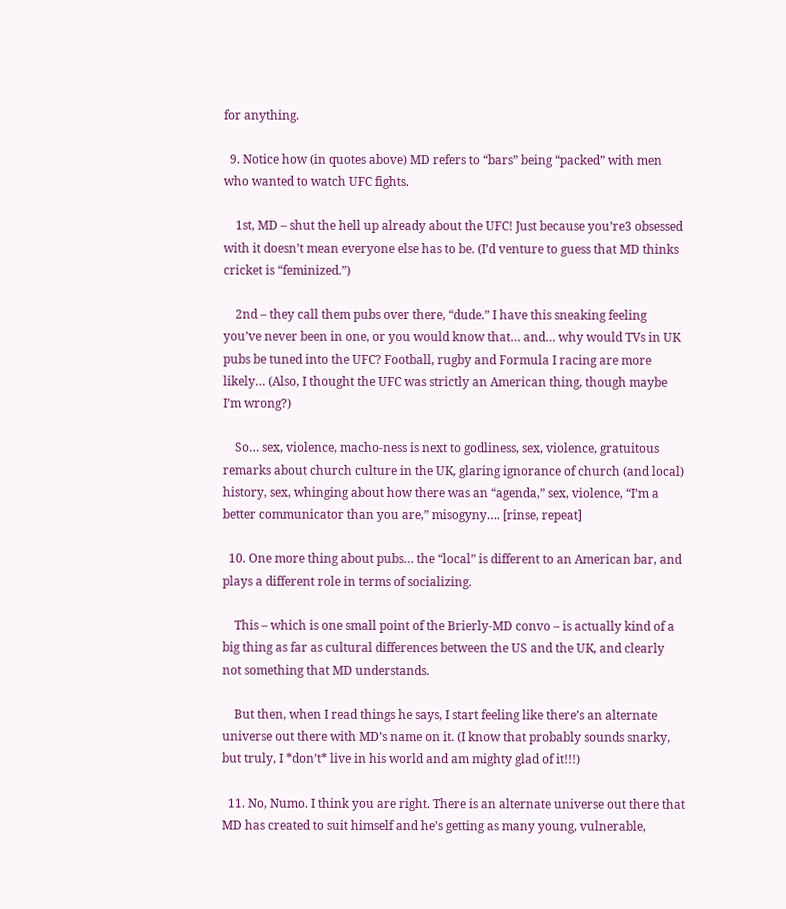for anything.

  9. Notice how (in quotes above) MD refers to “bars” being “packed” with men who wanted to watch UFC fights.

    1st, MD – shut the hell up already about the UFC! Just because you’re3 obsessed with it doesn’t mean everyone else has to be. (I’d venture to guess that MD thinks cricket is “feminized.”)

    2nd – they call them pubs over there, “dude.” I have this sneaking feeling you’ve never been in one, or you would know that… and… why would TVs in UK pubs be tuned into the UFC? Football, rugby and Formula I racing are more likely… (Also, I thought the UFC was strictly an American thing, though maybe I’m wrong?)

    So… sex, violence, macho-ness is next to godliness, sex, violence, gratuitous remarks about church culture in the UK, glaring ignorance of church (and local) history, sex, whinging about how there was an “agenda,” sex, violence, “I’m a better communicator than you are,” misogyny…. [rinse, repeat]

  10. One more thing about pubs… the “local” is different to an American bar, and plays a different role in terms of socializing.

    This – which is one small point of the Brierly-MD convo – is actually kind of a big thing as far as cultural differences between the US and the UK, and clearly not something that MD understands.

    But then, when I read things he says, I start feeling like there’s an alternate universe out there with MD’s name on it. (I know that probably sounds snarky, but truly, I *don’t* live in his world and am mighty glad of it!!!)

  11. No, Numo. I think you are right. There is an alternate universe out there that MD has created to suit himself and he’s getting as many young, vulnerable,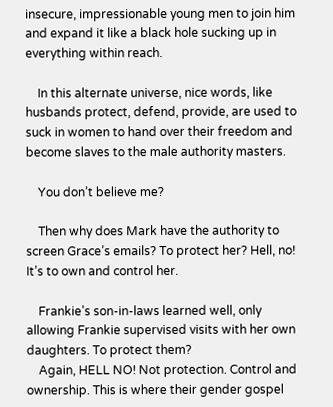insecure, impressionable young men to join him and expand it like a black hole sucking up in everything within reach.

    In this alternate universe, nice words, like husbands protect, defend, provide, are used to suck in women to hand over their freedom and become slaves to the male authority masters.

    You don’t believe me?

    Then why does Mark have the authority to screen Grace’s emails? To protect her? Hell, no! It’s to own and control her.

    Frankie’s son-in-laws learned well, only allowing Frankie supervised visits with her own daughters. To protect them?
    Again, HELL NO! Not protection. Control and ownership. This is where their gender gospel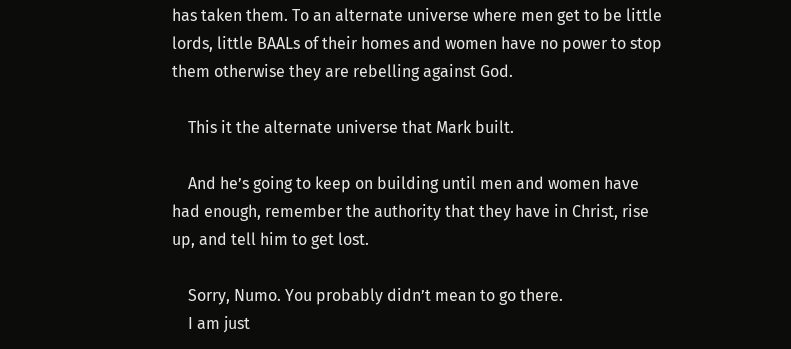has taken them. To an alternate universe where men get to be little lords, little BAALs of their homes and women have no power to stop them otherwise they are rebelling against God.

    This it the alternate universe that Mark built.

    And he’s going to keep on building until men and women have had enough, remember the authority that they have in Christ, rise up, and tell him to get lost.

    Sorry, Numo. You probably didn’t mean to go there.
    I am just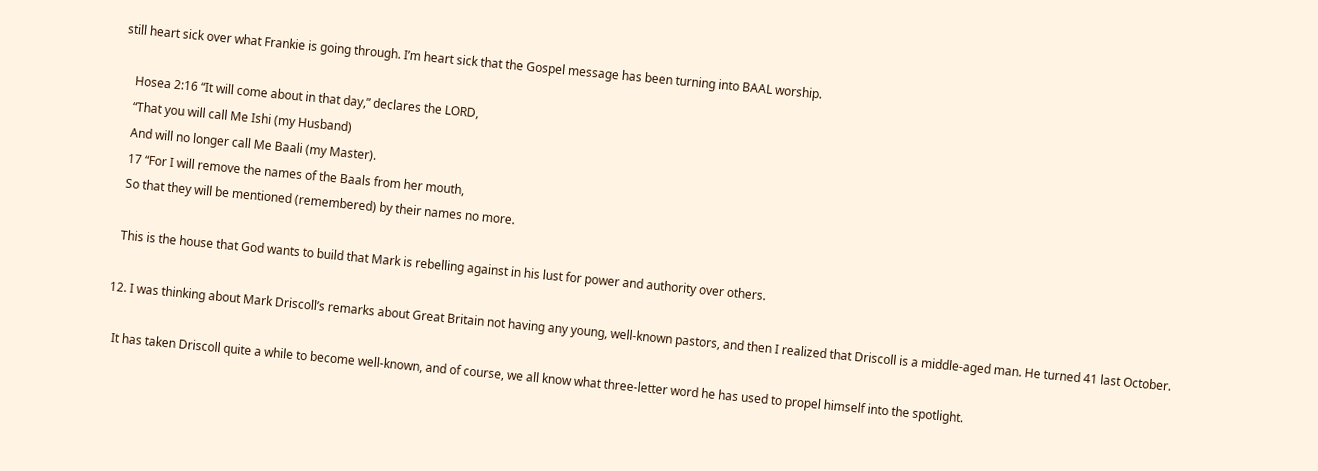still heart sick over what Frankie is going through. I’m heart sick that the Gospel message has been turning into BAAL worship.

    Hosea 2:16 “It will come about in that day,” declares the LORD,
    “That you will call Me Ishi (my Husband)
    And will no longer call Me Baali (my Master).
    17 “For I will remove the names of the Baals from her mouth,
    So that they will be mentioned (remembered) by their names no more.

    This is the house that God wants to build that Mark is rebelling against in his lust for power and authority over others.

  12. I was thinking about Mark Driscoll’s remarks about Great Britain not having any young, well-known pastors, and then I realized that Driscoll is a middle-aged man. He turned 41 last October.

    It has taken Driscoll quite a while to become well-known, and of course, we all know what three-letter word he has used to propel himself into the spotlight.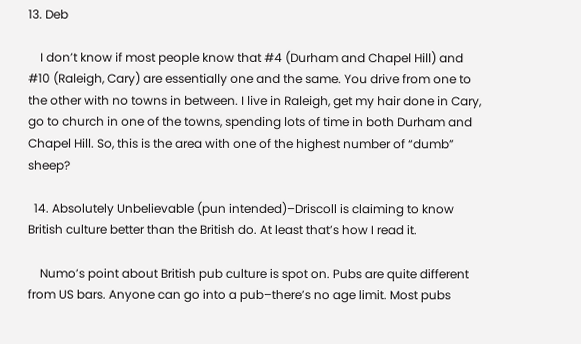13. Deb

    I don’t know if most people know that #4 (Durham and Chapel Hill) and #10 (Raleigh, Cary) are essentially one and the same. You drive from one to the other with no towns in between. I live in Raleigh, get my hair done in Cary, go to church in one of the towns, spending lots of time in both Durham and Chapel Hill. So, this is the area with one of the highest number of “dumb” sheep?

  14. Absolutely Unbelievable (pun intended)–Driscoll is claiming to know British culture better than the British do. At least that’s how I read it.

    Numo’s point about British pub culture is spot on. Pubs are quite different from US bars. Anyone can go into a pub–there’s no age limit. Most pubs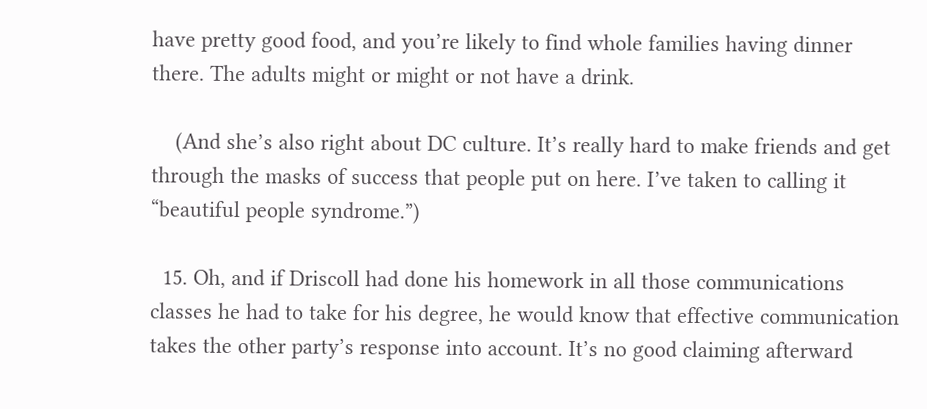have pretty good food, and you’re likely to find whole families having dinner there. The adults might or might or not have a drink.

    (And she’s also right about DC culture. It’s really hard to make friends and get through the masks of success that people put on here. I’ve taken to calling it “beautiful people syndrome.”)

  15. Oh, and if Driscoll had done his homework in all those communications classes he had to take for his degree, he would know that effective communication takes the other party’s response into account. It’s no good claiming afterward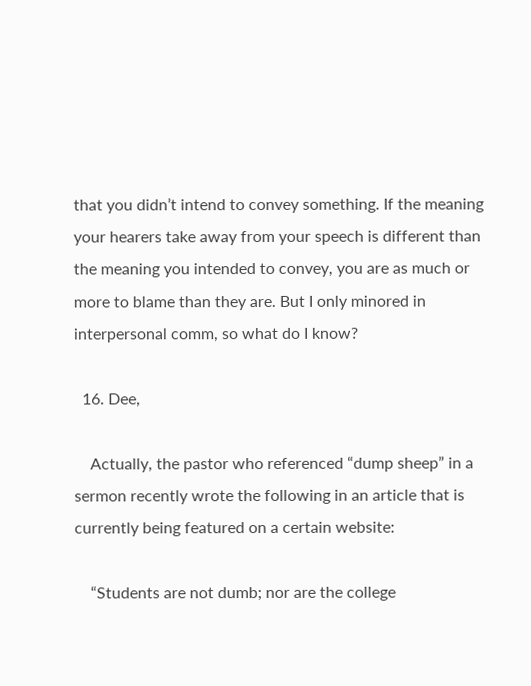that you didn’t intend to convey something. If the meaning your hearers take away from your speech is different than the meaning you intended to convey, you are as much or more to blame than they are. But I only minored in interpersonal comm, so what do I know?

  16. Dee,

    Actually, the pastor who referenced “dump sheep” in a sermon recently wrote the following in an article that is currently being featured on a certain website:

    “Students are not dumb; nor are the college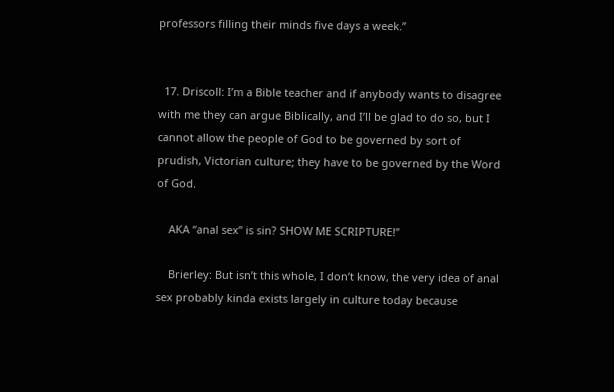professors filling their minds five days a week.”


  17. Driscoll: I’m a Bible teacher and if anybody wants to disagree with me they can argue Biblically, and I’ll be glad to do so, but I cannot allow the people of God to be governed by sort of prudish, Victorian culture; they have to be governed by the Word of God.

    AKA “anal sex” is sin? SHOW ME SCRIPTURE!”

    Brierley: But isn’t this whole, I don’t know, the very idea of anal sex probably kinda exists largely in culture today because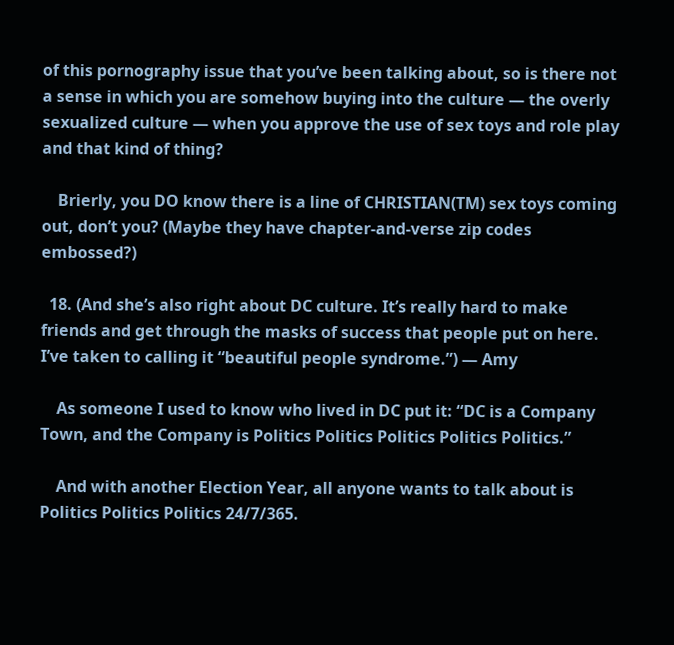of this pornography issue that you’ve been talking about, so is there not a sense in which you are somehow buying into the culture — the overly sexualized culture — when you approve the use of sex toys and role play and that kind of thing?

    Brierly, you DO know there is a line of CHRISTIAN(TM) sex toys coming out, don’t you? (Maybe they have chapter-and-verse zip codes embossed?)

  18. (And she’s also right about DC culture. It’s really hard to make friends and get through the masks of success that people put on here. I’ve taken to calling it “beautiful people syndrome.”) — Amy

    As someone I used to know who lived in DC put it: “DC is a Company Town, and the Company is Politics Politics Politics Politics Politics.”

    And with another Election Year, all anyone wants to talk about is Politics Politics Politics 24/7/365.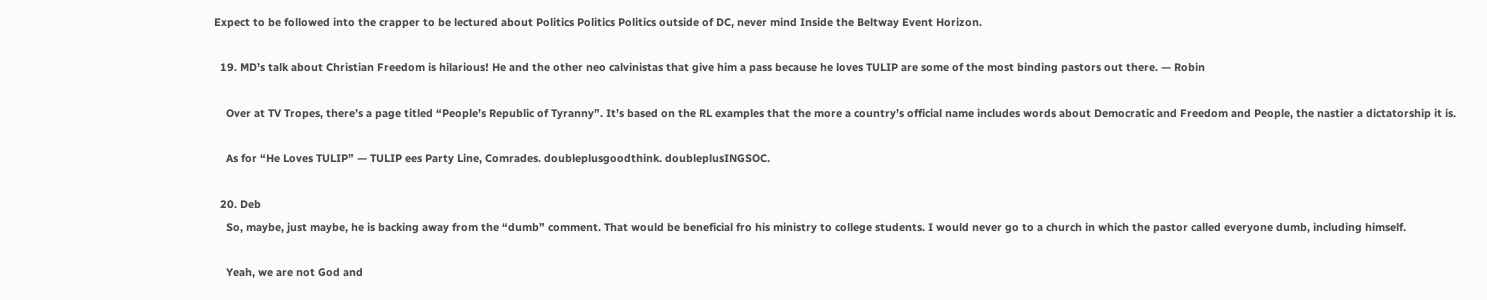Expect to be followed into the crapper to be lectured about Politics Politics Politics outside of DC, never mind Inside the Beltway Event Horizon.

  19. MD’s talk about Christian Freedom is hilarious! He and the other neo calvinistas that give him a pass because he loves TULIP are some of the most binding pastors out there. — Robin

    Over at TV Tropes, there’s a page titled “People’s Republic of Tyranny”. It’s based on the RL examples that the more a country’s official name includes words about Democratic and Freedom and People, the nastier a dictatorship it is.

    As for “He Loves TULIP” — TULIP ees Party Line, Comrades. doubleplusgoodthink. doubleplusINGSOC.

  20. Deb
    So, maybe, just maybe, he is backing away from the “dumb” comment. That would be beneficial fro his ministry to college students. I would never go to a church in which the pastor called everyone dumb, including himself.

    Yeah, we are not God and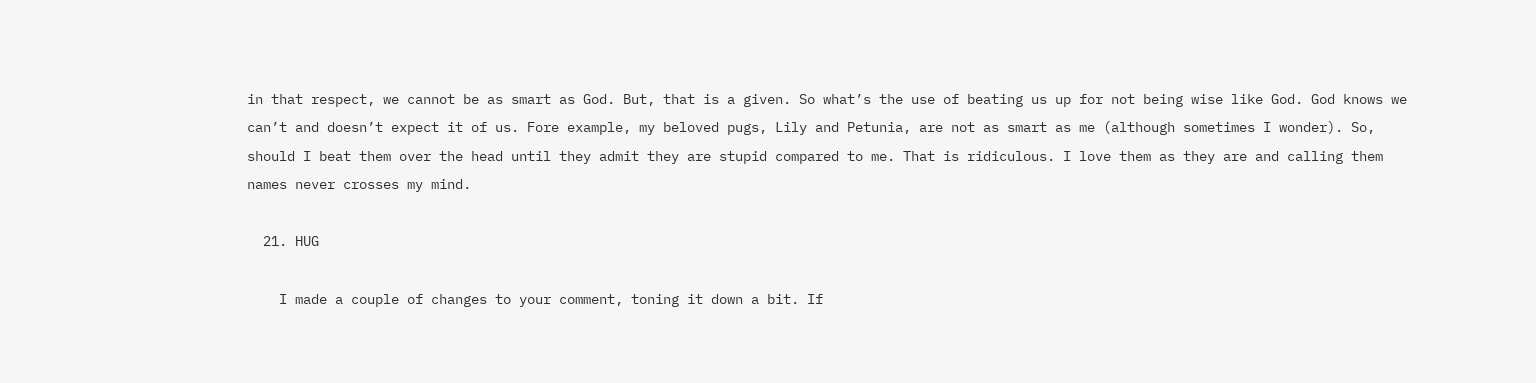in that respect, we cannot be as smart as God. But, that is a given. So what’s the use of beating us up for not being wise like God. God knows we can’t and doesn’t expect it of us. Fore example, my beloved pugs, Lily and Petunia, are not as smart as me (although sometimes I wonder). So, should I beat them over the head until they admit they are stupid compared to me. That is ridiculous. I love them as they are and calling them names never crosses my mind.

  21. HUG

    I made a couple of changes to your comment, toning it down a bit. If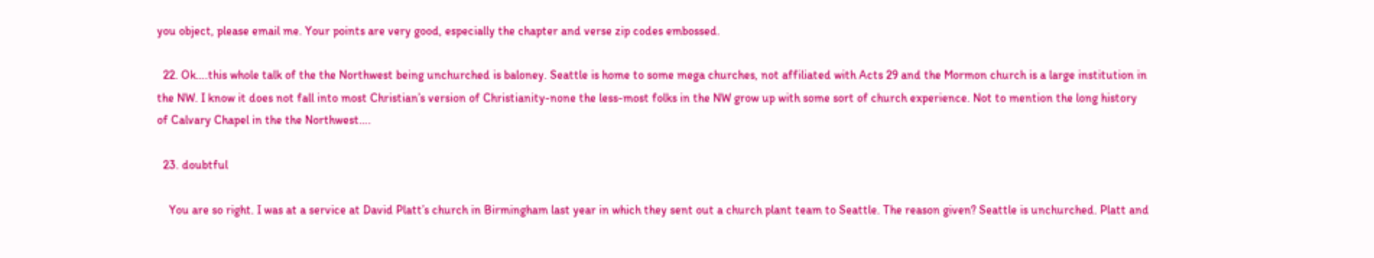you object, please email me. Your points are very good, especially the chapter and verse zip codes embossed.

  22. Ok….this whole talk of the the Northwest being unchurched is baloney. Seattle is home to some mega churches, not affiliated with Acts 29 and the Mormon church is a large institution in the NW. I know it does not fall into most Christian’s version of Christianity-none the less-most folks in the NW grow up with some sort of church experience. Not to mention the long history of Calvary Chapel in the the Northwest….

  23. doubtful

    You are so right. I was at a service at David Platt’s church in Birmingham last year in which they sent out a church plant team to Seattle. The reason given? Seattle is unchurched. Platt and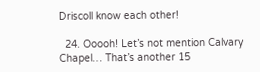Driscoll know each other!

  24. Ooooh! Let’s not mention Calvary Chapel… That’s another 15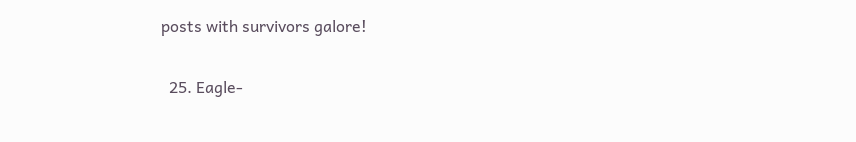posts with survivors galore!

  25. Eagle-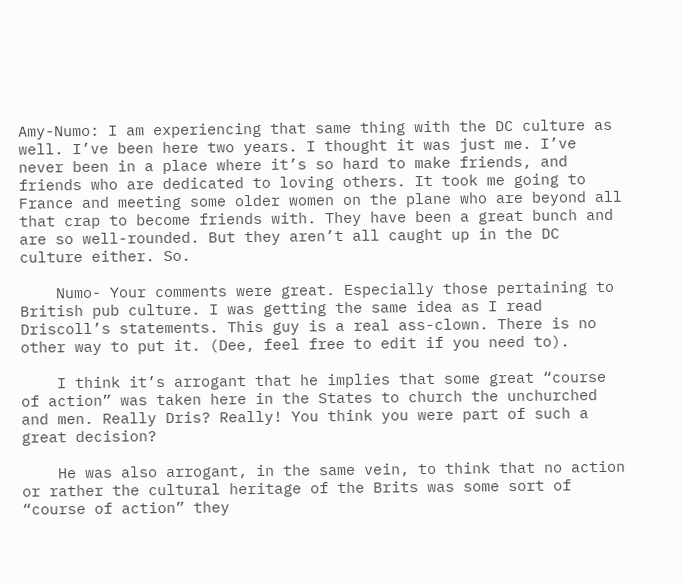Amy-Numo: I am experiencing that same thing with the DC culture as well. I’ve been here two years. I thought it was just me. I’ve never been in a place where it’s so hard to make friends, and friends who are dedicated to loving others. It took me going to France and meeting some older women on the plane who are beyond all that crap to become friends with. They have been a great bunch and are so well-rounded. But they aren’t all caught up in the DC culture either. So.

    Numo- Your comments were great. Especially those pertaining to British pub culture. I was getting the same idea as I read Driscoll’s statements. This guy is a real ass-clown. There is no other way to put it. (Dee, feel free to edit if you need to).

    I think it’s arrogant that he implies that some great “course of action” was taken here in the States to church the unchurched and men. Really Dris? Really! You think you were part of such a great decision?

    He was also arrogant, in the same vein, to think that no action or rather the cultural heritage of the Brits was some sort of “course of action” they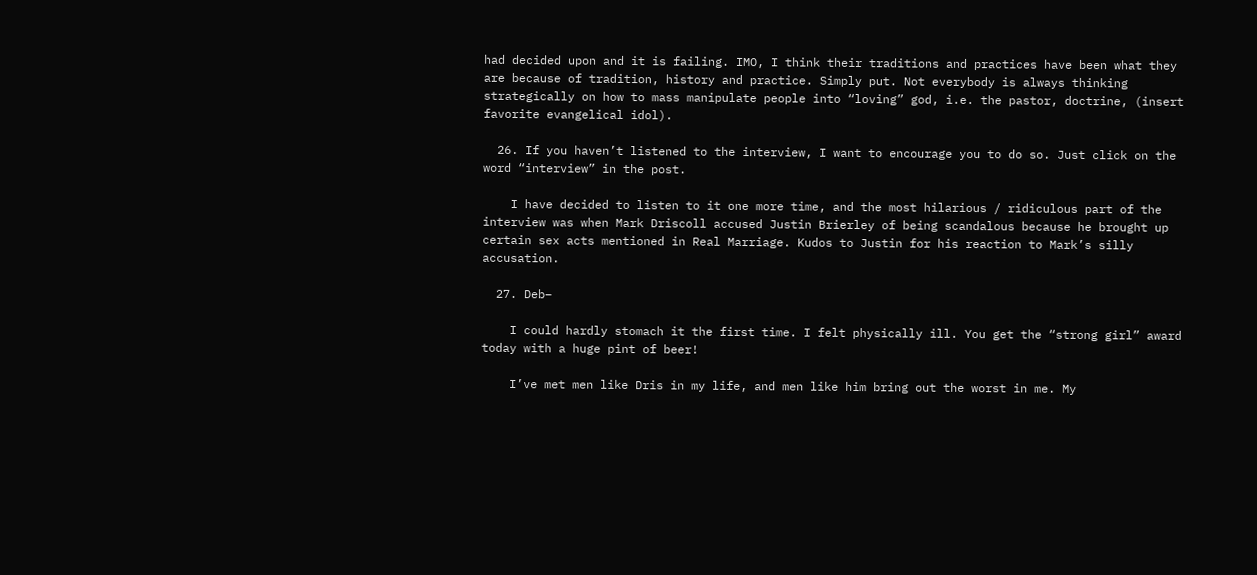had decided upon and it is failing. IMO, I think their traditions and practices have been what they are because of tradition, history and practice. Simply put. Not everybody is always thinking strategically on how to mass manipulate people into “loving” god, i.e. the pastor, doctrine, (insert favorite evangelical idol).

  26. If you haven’t listened to the interview, I want to encourage you to do so. Just click on the word “interview” in the post.

    I have decided to listen to it one more time, and the most hilarious / ridiculous part of the interview was when Mark Driscoll accused Justin Brierley of being scandalous because he brought up certain sex acts mentioned in Real Marriage. Kudos to Justin for his reaction to Mark’s silly accusation.

  27. Deb–

    I could hardly stomach it the first time. I felt physically ill. You get the “strong girl” award today with a huge pint of beer!

    I’ve met men like Dris in my life, and men like him bring out the worst in me. My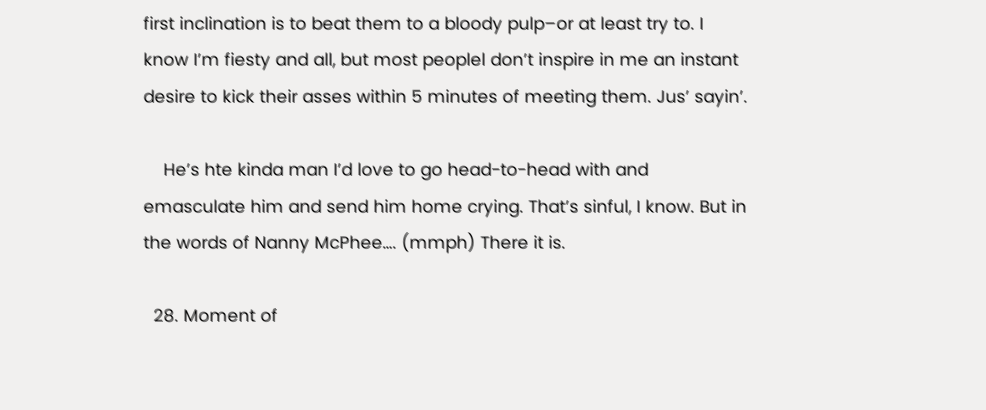first inclination is to beat them to a bloody pulp–or at least try to. I know I’m fiesty and all, but most peoplel don’t inspire in me an instant desire to kick their asses within 5 minutes of meeting them. Jus’ sayin’.

    He’s hte kinda man I’d love to go head-to-head with and emasculate him and send him home crying. That’s sinful, I know. But in the words of Nanny McPhee…. (mmph) There it is.

  28. Moment of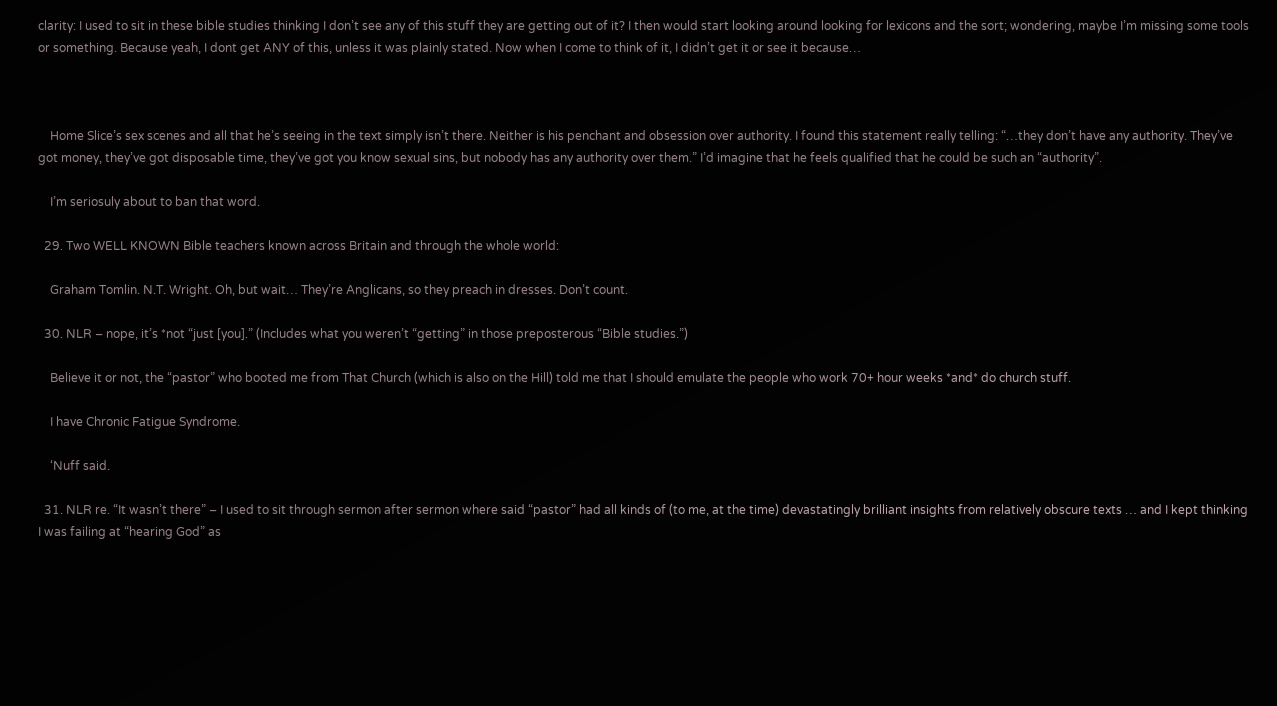clarity: I used to sit in these bible studies thinking I don’t see any of this stuff they are getting out of it? I then would start looking around looking for lexicons and the sort; wondering, maybe I’m missing some tools or something. Because yeah, I dont get ANY of this, unless it was plainly stated. Now when I come to think of it, I didn’t get it or see it because…



    Home Slice’s sex scenes and all that he’s seeing in the text simply isn’t there. Neither is his penchant and obsession over authority. I found this statement really telling: “…they don’t have any authority. They’ve got money, they’ve got disposable time, they’ve got you know sexual sins, but nobody has any authority over them.” I’d imagine that he feels qualified that he could be such an “authority”.

    I’m seriosuly about to ban that word.

  29. Two WELL KNOWN Bible teachers known across Britain and through the whole world:

    Graham Tomlin. N.T. Wright. Oh, but wait… They’re Anglicans, so they preach in dresses. Don’t count.

  30. NLR – nope, it’s *not “just [you].” (Includes what you weren’t “getting” in those preposterous “Bible studies.”)

    Believe it or not, the “pastor” who booted me from That Church (which is also on the Hill) told me that I should emulate the people who work 70+ hour weeks *and* do church stuff.

    I have Chronic Fatigue Syndrome.

    ‘Nuff said.

  31. NLR re. “It wasn’t there” – I used to sit through sermon after sermon where said “pastor” had all kinds of (to me, at the time) devastatingly brilliant insights from relatively obscure texts … and I kept thinking I was failing at “hearing God” as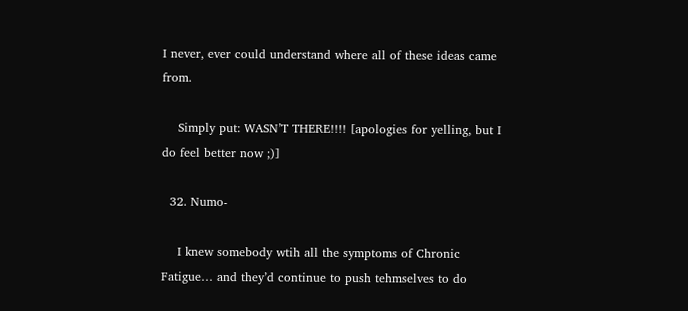I never, ever could understand where all of these ideas came from.

    Simply put: WASN’T THERE!!!! [apologies for yelling, but I do feel better now ;)]

  32. Numo-

    I knew somebody wtih all the symptoms of Chronic Fatigue… and they’d continue to push tehmselves to do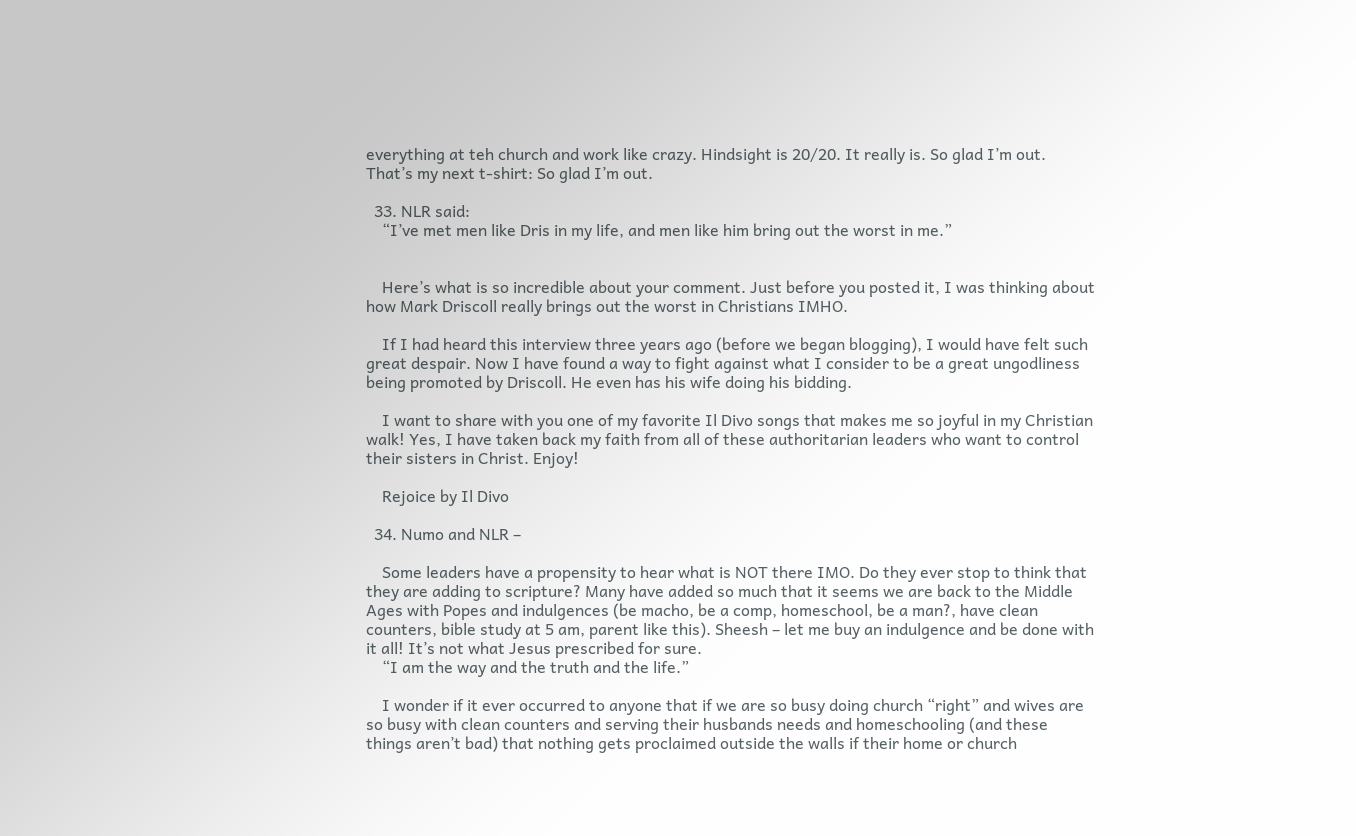everything at teh church and work like crazy. Hindsight is 20/20. It really is. So glad I’m out. That’s my next t-shirt: So glad I’m out.

  33. NLR said:
    “I’ve met men like Dris in my life, and men like him bring out the worst in me.”


    Here’s what is so incredible about your comment. Just before you posted it, I was thinking about how Mark Driscoll really brings out the worst in Christians IMHO.

    If I had heard this interview three years ago (before we began blogging), I would have felt such great despair. Now I have found a way to fight against what I consider to be a great ungodliness being promoted by Driscoll. He even has his wife doing his bidding.

    I want to share with you one of my favorite Il Divo songs that makes me so joyful in my Christian walk! Yes, I have taken back my faith from all of these authoritarian leaders who want to control their sisters in Christ. Enjoy!

    Rejoice by Il Divo

  34. Numo and NLR –

    Some leaders have a propensity to hear what is NOT there IMO. Do they ever stop to think that they are adding to scripture? Many have added so much that it seems we are back to the Middle Ages with Popes and indulgences (be macho, be a comp, homeschool, be a man?, have clean counters, bible study at 5 am, parent like this). Sheesh – let me buy an indulgence and be done with it all! It’s not what Jesus prescribed for sure.
    “I am the way and the truth and the life.”

    I wonder if it ever occurred to anyone that if we are so busy doing church “right” and wives are so busy with clean counters and serving their husbands needs and homeschooling (and these things aren’t bad) that nothing gets proclaimed outside the walls if their home or church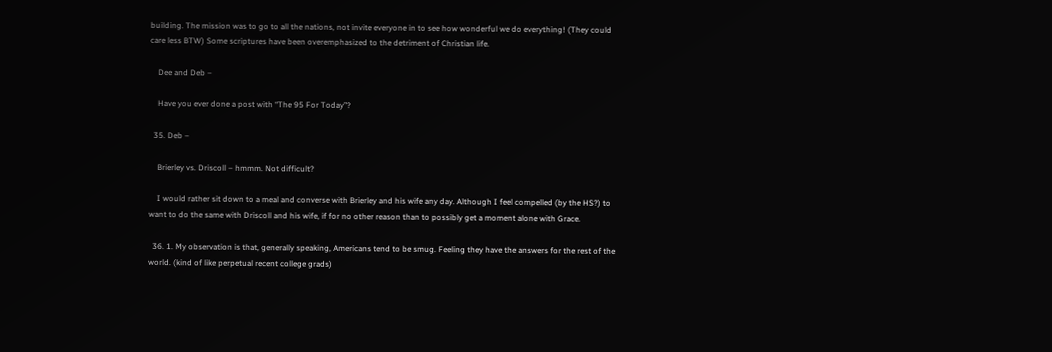building. The mission was to go to all the nations, not invite everyone in to see how wonderful we do everything! (They could care less BTW) Some scriptures have been overemphasized to the detriment of Christian life.

    Dee and Deb –

    Have you ever done a post with “The 95 For Today”?

  35. Deb –

    Brierley vs. Driscoll – hmmm. Not difficult?

    I would rather sit down to a meal and converse with Brierley and his wife any day. Although I feel compelled (by the HS?) to want to do the same with Driscoll and his wife, if for no other reason than to possibly get a moment alone with Grace.

  36. 1. My observation is that, generally speaking, Americans tend to be smug. Feeling they have the answers for the rest of the world. (kind of like perpetual recent college grads)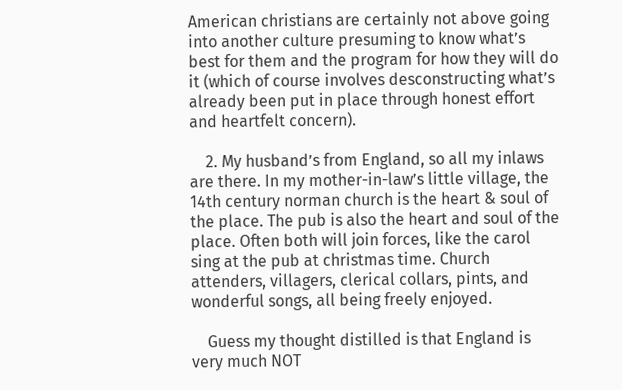American christians are certainly not above going into another culture presuming to know what’s best for them and the program for how they will do it (which of course involves desconstructing what’s already been put in place through honest effort and heartfelt concern).

    2. My husband’s from England, so all my inlaws are there. In my mother-in-law’s little village, the 14th century norman church is the heart & soul of the place. The pub is also the heart and soul of the place. Often both will join forces, like the carol sing at the pub at christmas time. Church attenders, villagers, clerical collars, pints, and wonderful songs, all being freely enjoyed.

    Guess my thought distilled is that England is very much NOT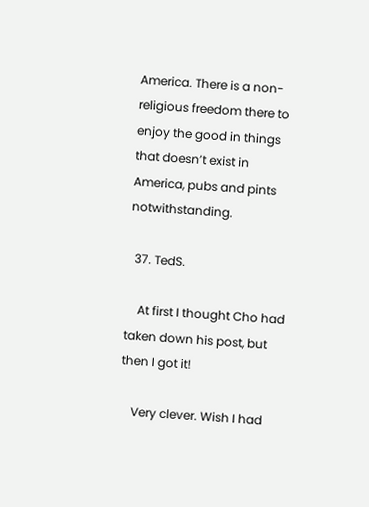America. There is a non-religious freedom there to enjoy the good in things that doesn’t exist in America, pubs and pints notwithstanding.

  37. TedS.

    At first I thought Cho had taken down his post, but then I got it!

    Very clever. Wish I had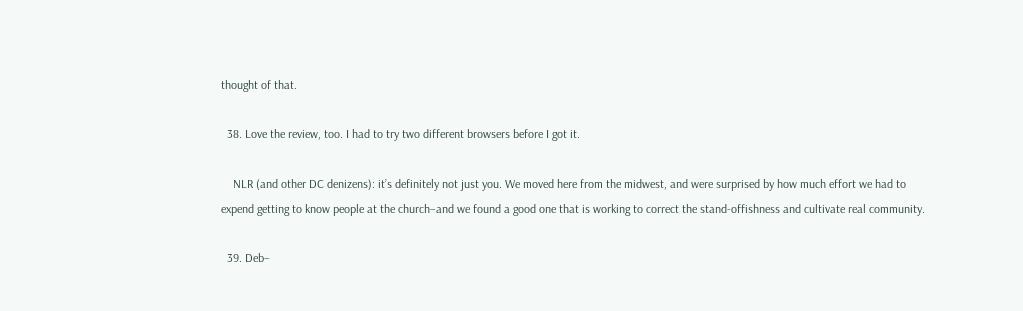thought of that.

  38. Love the review, too. I had to try two different browsers before I got it.

    NLR (and other DC denizens): it’s definitely not just you. We moved here from the midwest, and were surprised by how much effort we had to expend getting to know people at the church–and we found a good one that is working to correct the stand-offishness and cultivate real community.

  39. Deb–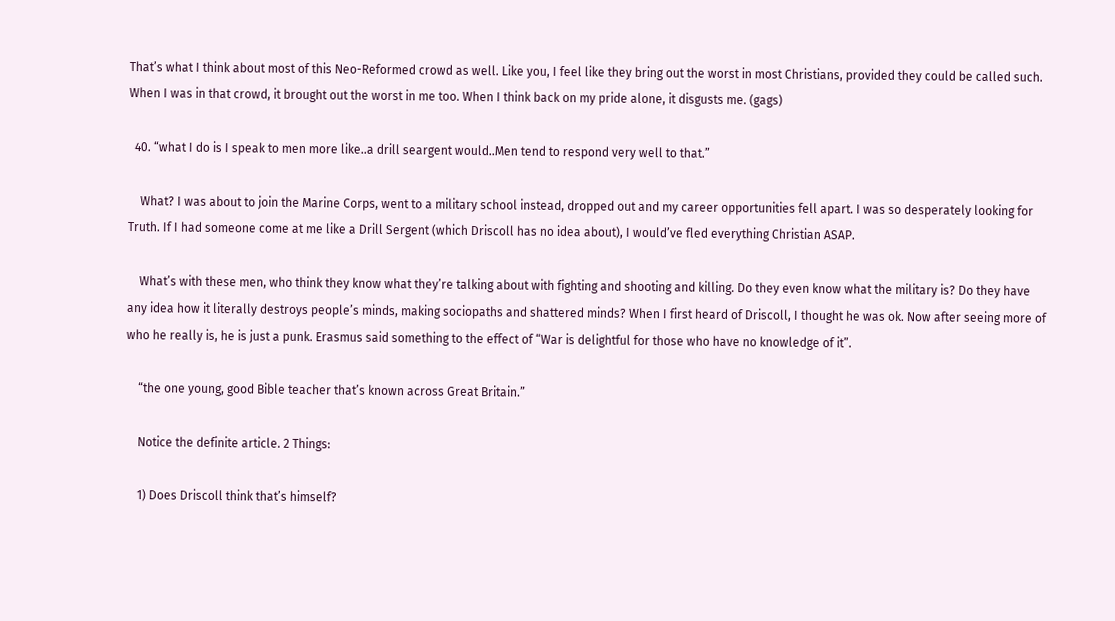That’s what I think about most of this Neo-Reformed crowd as well. Like you, I feel like they bring out the worst in most Christians, provided they could be called such. When I was in that crowd, it brought out the worst in me too. When I think back on my pride alone, it disgusts me. (gags)

  40. “what I do is I speak to men more like..a drill seargent would..Men tend to respond very well to that.”

    What? I was about to join the Marine Corps, went to a military school instead, dropped out and my career opportunities fell apart. I was so desperately looking for Truth. If I had someone come at me like a Drill Sergent (which Driscoll has no idea about), I would’ve fled everything Christian ASAP.

    What’s with these men, who think they know what they’re talking about with fighting and shooting and killing. Do they even know what the military is? Do they have any idea how it literally destroys people’s minds, making sociopaths and shattered minds? When I first heard of Driscoll, I thought he was ok. Now after seeing more of who he really is, he is just a punk. Erasmus said something to the effect of “War is delightful for those who have no knowledge of it”.

    “the one young, good Bible teacher that’s known across Great Britain.”

    Notice the definite article. 2 Things:

    1) Does Driscoll think that’s himself?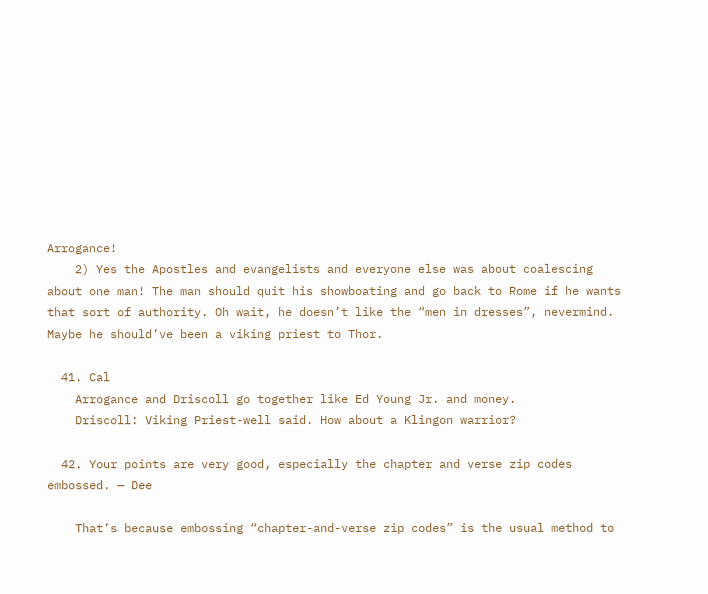Arrogance!
    2) Yes the Apostles and evangelists and everyone else was about coalescing about one man! The man should quit his showboating and go back to Rome if he wants that sort of authority. Oh wait, he doesn’t like the “men in dresses”, nevermind. Maybe he should’ve been a viking priest to Thor.

  41. Cal
    Arrogance and Driscoll go together like Ed Young Jr. and money.
    Driscoll: Viking Priest-well said. How about a Klingon warrior?

  42. Your points are very good, especially the chapter and verse zip codes embossed. — Dee

    That’s because embossing “chapter-and-verse zip codes” is the usual method to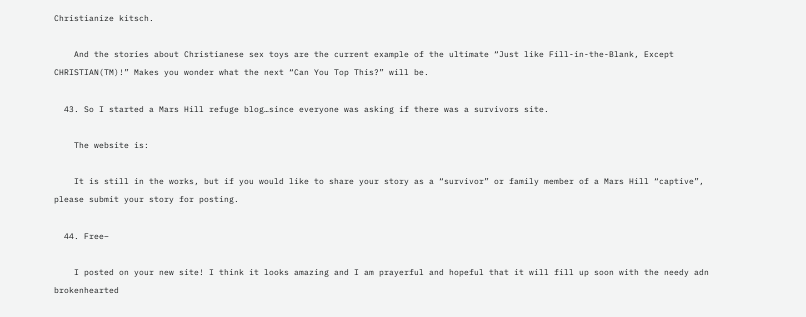Christianize kitsch.

    And the stories about Christianese sex toys are the current example of the ultimate “Just like Fill-in-the-Blank, Except CHRISTIAN(TM)!” Makes you wonder what the next “Can You Top This?” will be.

  43. So I started a Mars Hill refuge blog…since everyone was asking if there was a survivors site.

    The website is:

    It is still in the works, but if you would like to share your story as a “survivor” or family member of a Mars Hill “captive”, please submit your story for posting.

  44. Free–

    I posted on your new site! I think it looks amazing and I am prayerful and hopeful that it will fill up soon with the needy adn brokenhearted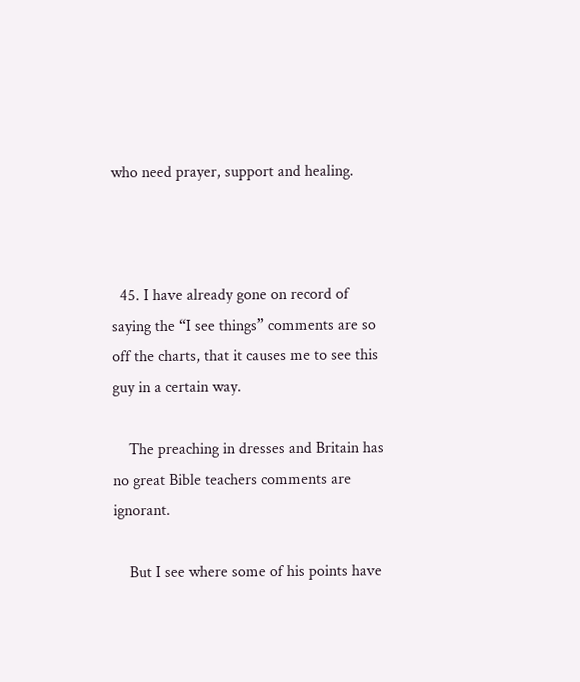who need prayer, support and healing.



  45. I have already gone on record of saying the “I see things” comments are so off the charts, that it causes me to see this guy in a certain way.

    The preaching in dresses and Britain has no great Bible teachers comments are ignorant.

    But I see where some of his points have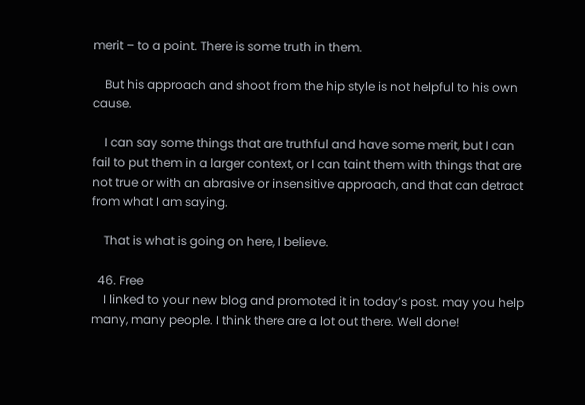merit – to a point. There is some truth in them.

    But his approach and shoot from the hip style is not helpful to his own cause.

    I can say some things that are truthful and have some merit, but I can fail to put them in a larger context, or I can taint them with things that are not true or with an abrasive or insensitive approach, and that can detract from what I am saying.

    That is what is going on here, I believe.

  46. Free
    I linked to your new blog and promoted it in today’s post. may you help many, many people. I think there are a lot out there. Well done!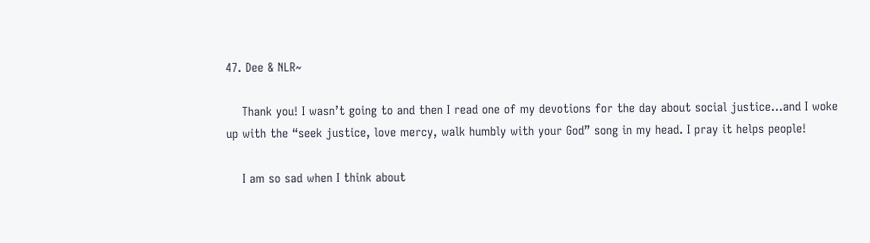47. Dee & NLR~

    Thank you! I wasn’t going to and then I read one of my devotions for the day about social justice…and I woke up with the “seek justice, love mercy, walk humbly with your God” song in my head. I pray it helps people!

    I am so sad when I think about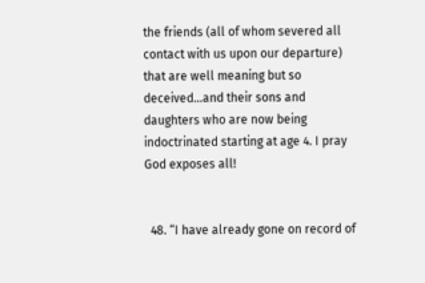the friends (all of whom severed all contact with us upon our departure) that are well meaning but so deceived…and their sons and daughters who are now being indoctrinated starting at age 4. I pray God exposes all!


  48. “I have already gone on record of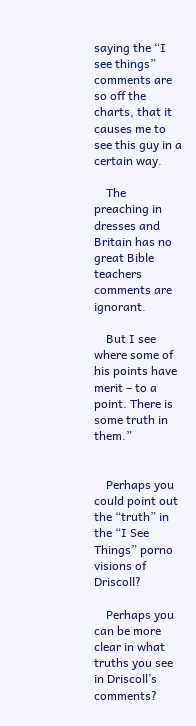saying the “I see things” comments are so off the charts, that it causes me to see this guy in a certain way.

    The preaching in dresses and Britain has no great Bible teachers comments are ignorant.

    But I see where some of his points have merit – to a point. There is some truth in them.”


    Perhaps you could point out the “truth” in the “I See Things” porno visions of Driscoll?

    Perhaps you can be more clear in what truths you see in Driscoll’s comments?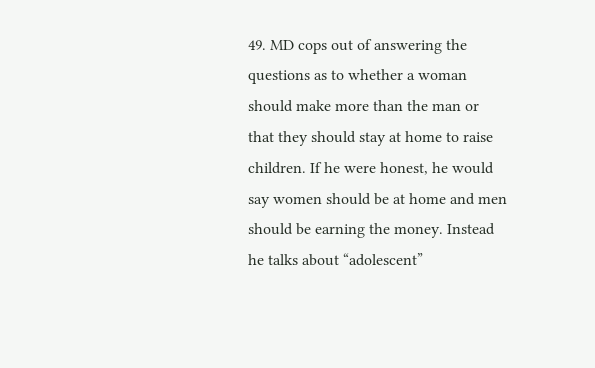49. MD cops out of answering the questions as to whether a woman should make more than the man or that they should stay at home to raise children. If he were honest, he would say women should be at home and men should be earning the money. Instead he talks about “adolescent”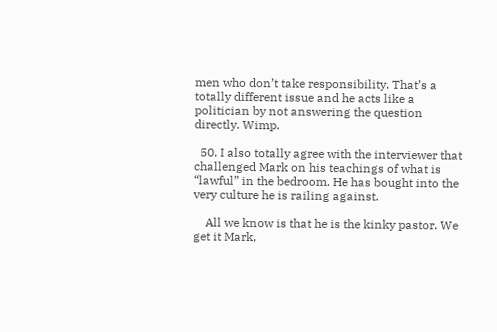men who don’t take responsibility. That’s a totally different issue and he acts like a politician by not answering the question directly. Wimp.

  50. I also totally agree with the interviewer that challenged Mark on his teachings of what is “lawful” in the bedroom. He has bought into the very culture he is railing against.

    All we know is that he is the kinky pastor. We get it Mark,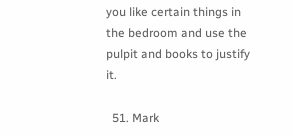you like certain things in the bedroom and use the pulpit and books to justify it.

  51. Mark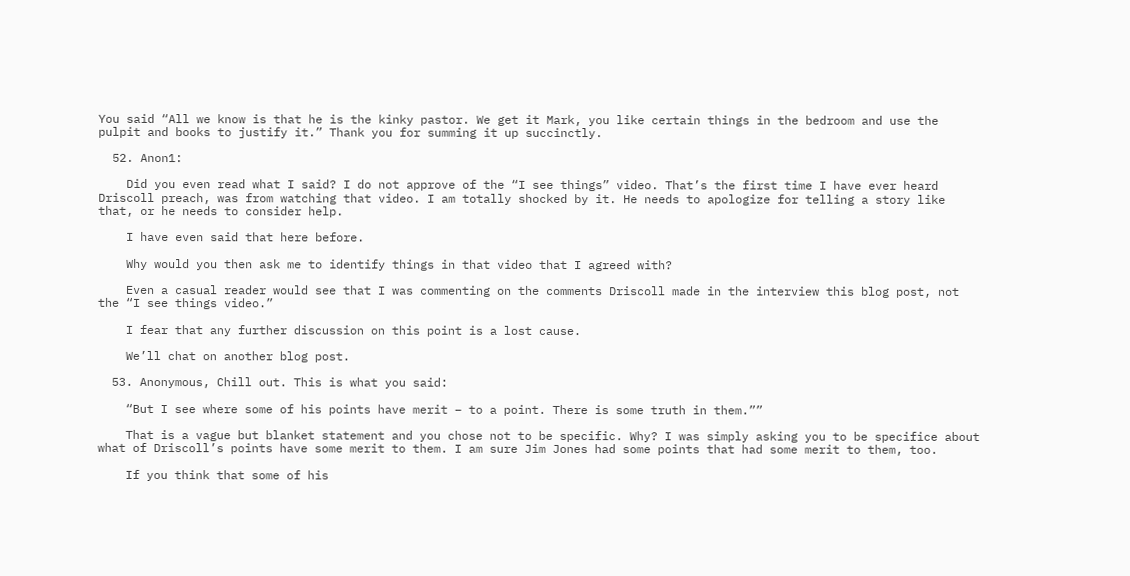You said “All we know is that he is the kinky pastor. We get it Mark, you like certain things in the bedroom and use the pulpit and books to justify it.” Thank you for summing it up succinctly.

  52. Anon1:

    Did you even read what I said? I do not approve of the “I see things” video. That’s the first time I have ever heard Driscoll preach, was from watching that video. I am totally shocked by it. He needs to apologize for telling a story like that, or he needs to consider help.

    I have even said that here before.

    Why would you then ask me to identify things in that video that I agreed with?

    Even a casual reader would see that I was commenting on the comments Driscoll made in the interview this blog post, not the “I see things video.”

    I fear that any further discussion on this point is a lost cause.

    We’ll chat on another blog post.

  53. Anonymous, Chill out. This is what you said:

    “But I see where some of his points have merit – to a point. There is some truth in them.””

    That is a vague but blanket statement and you chose not to be specific. Why? I was simply asking you to be specifice about what of Driscoll’s points have some merit to them. I am sure Jim Jones had some points that had some merit to them, too.

    If you think that some of his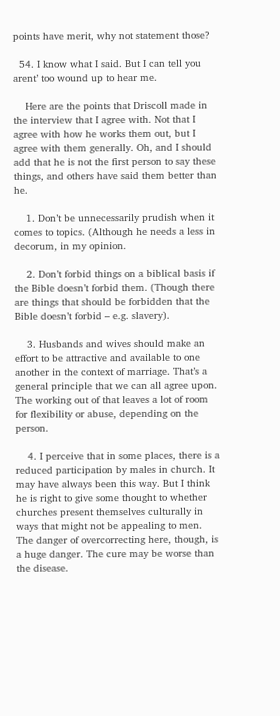points have merit, why not statement those?

  54. I know what I said. But I can tell you arent’ too wound up to hear me.

    Here are the points that Driscoll made in the interview that I agree with. Not that I agree with how he works them out, but I agree with them generally. Oh, and I should add that he is not the first person to say these things, and others have said them better than he.

    1. Don’t be unnecessarily prudish when it comes to topics. (Although he needs a less in decorum, in my opinion.

    2. Don’t forbid things on a biblical basis if the Bible doesn’t forbid them. (Though there are things that should be forbidden that the Bible doesn’t forbid – e.g. slavery).

    3. Husbands and wives should make an effort to be attractive and available to one another in the context of marriage. That’s a general principle that we can all agree upon. The working out of that leaves a lot of room for flexibility or abuse, depending on the person.

    4. I perceive that in some places, there is a reduced participation by males in church. It may have always been this way. But I think he is right to give some thought to whether churches present themselves culturally in ways that might not be appealing to men. The danger of overcorrecting here, though, is a huge danger. The cure may be worse than the disease.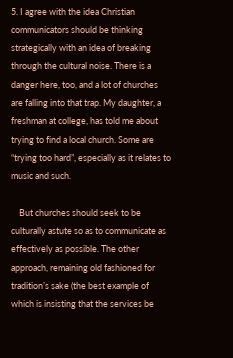5. I agree with the idea Christian communicators should be thinking strategically with an idea of breaking through the cultural noise. There is a danger here, too, and a lot of churches are falling into that trap. My daughter, a freshman at college, has told me about trying to find a local church. Some are “trying too hard”, especially as it relates to music and such.

    But churches should seek to be culturally astute so as to communicate as effectively as possible. The other approach, remaining old fashioned for tradition’s sake (the best example of which is insisting that the services be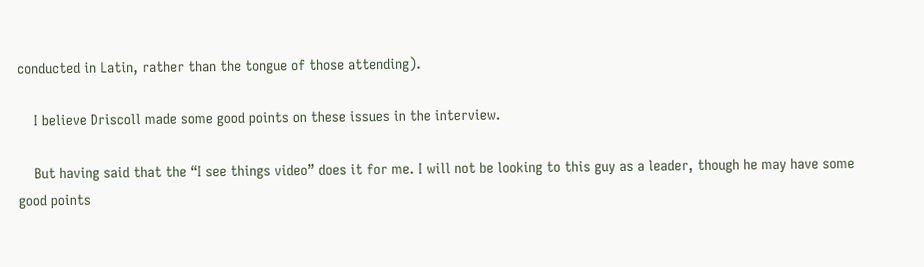conducted in Latin, rather than the tongue of those attending).

    I believe Driscoll made some good points on these issues in the interview.

    But having said that the “I see things video” does it for me. I will not be looking to this guy as a leader, though he may have some good points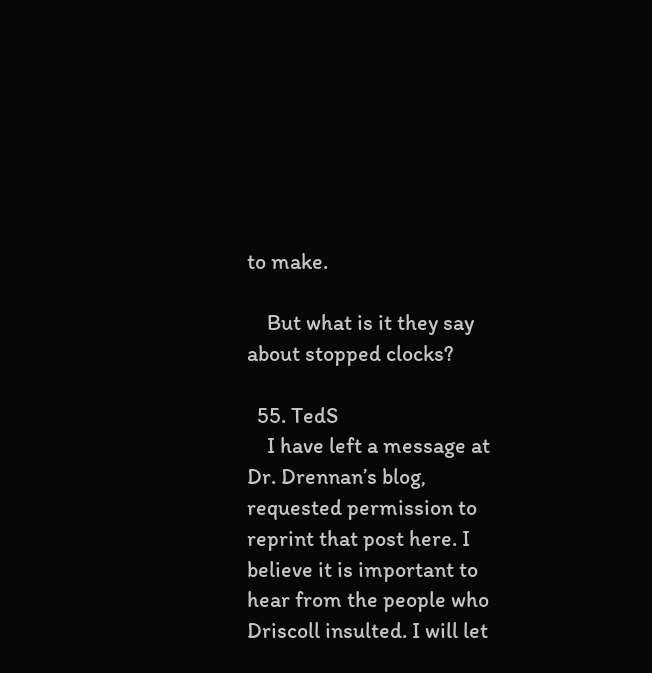to make.

    But what is it they say about stopped clocks?

  55. TedS
    I have left a message at Dr. Drennan’s blog, requested permission to reprint that post here. I believe it is important to hear from the people who Driscoll insulted. I will let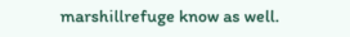marshillrefuge know as well.